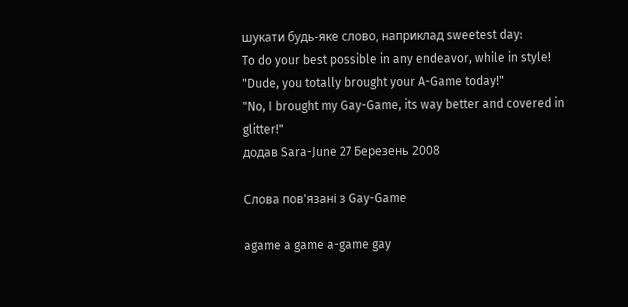шукати будь-яке слово, наприклад sweetest day:
To do your best possible in any endeavor, while in style!
"Dude, you totally brought your A-Game today!"
"No, I brought my Gay-Game, its way better and covered in glitter!"
додав Sara-June 27 Березень 2008

Слова пов'язані з Gay-Game

agame a game a-game gay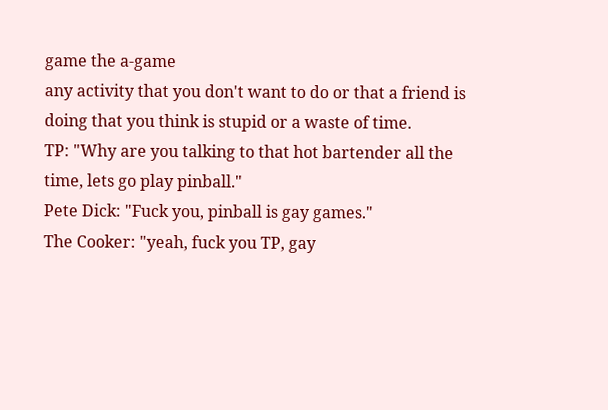game the a-game
any activity that you don't want to do or that a friend is doing that you think is stupid or a waste of time.
TP: "Why are you talking to that hot bartender all the time, lets go play pinball."
Pete Dick: "Fuck you, pinball is gay games."
The Cooker: "yeah, fuck you TP, gay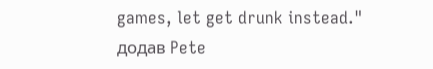games, let get drunk instead."
додав Pete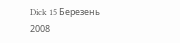Dick 15 Березень 2008